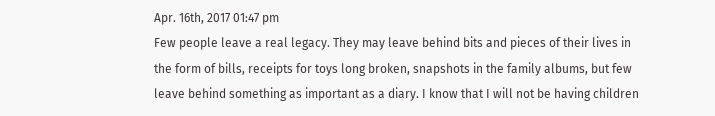Apr. 16th, 2017 01:47 pm
Few people leave a real legacy. They may leave behind bits and pieces of their lives in the form of bills, receipts for toys long broken, snapshots in the family albums, but few leave behind something as important as a diary. I know that I will not be having children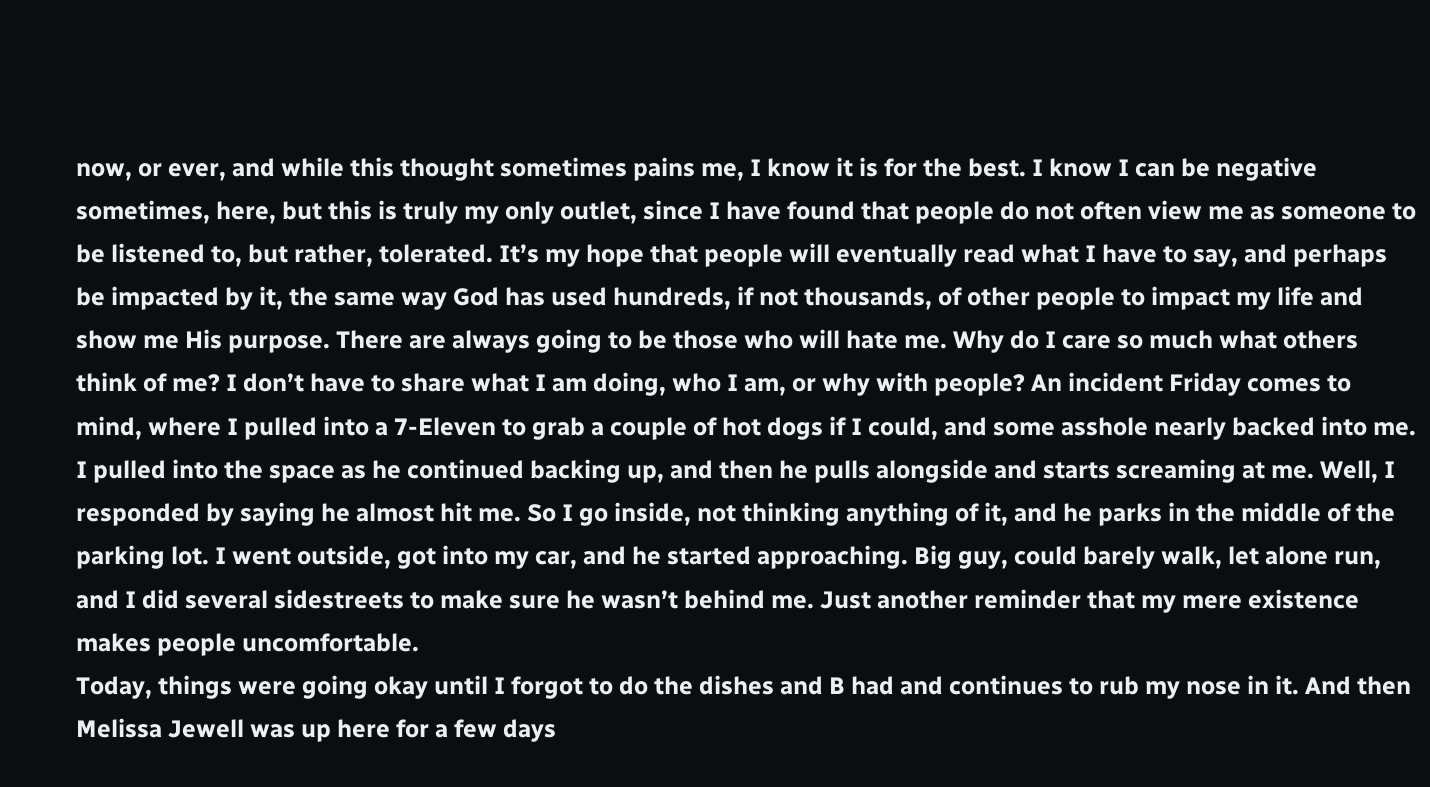now, or ever, and while this thought sometimes pains me, I know it is for the best. I know I can be negative sometimes, here, but this is truly my only outlet, since I have found that people do not often view me as someone to be listened to, but rather, tolerated. It’s my hope that people will eventually read what I have to say, and perhaps be impacted by it, the same way God has used hundreds, if not thousands, of other people to impact my life and show me His purpose. There are always going to be those who will hate me. Why do I care so much what others think of me? I don’t have to share what I am doing, who I am, or why with people? An incident Friday comes to mind, where I pulled into a 7-Eleven to grab a couple of hot dogs if I could, and some asshole nearly backed into me. I pulled into the space as he continued backing up, and then he pulls alongside and starts screaming at me. Well, I responded by saying he almost hit me. So I go inside, not thinking anything of it, and he parks in the middle of the parking lot. I went outside, got into my car, and he started approaching. Big guy, could barely walk, let alone run, and I did several sidestreets to make sure he wasn’t behind me. Just another reminder that my mere existence makes people uncomfortable.
Today, things were going okay until I forgot to do the dishes and B had and continues to rub my nose in it. And then Melissa Jewell was up here for a few days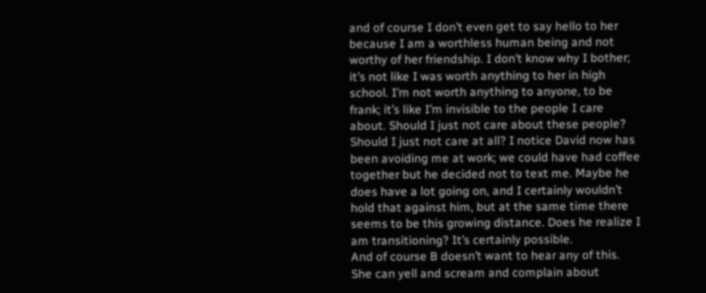and of course I don’t even get to say hello to her because I am a worthless human being and not worthy of her friendship. I don’t know why I bother; it’s not like I was worth anything to her in high school. I’m not worth anything to anyone, to be frank; it’s like I’m invisible to the people I care about. Should I just not care about these people? Should I just not care at all? I notice David now has been avoiding me at work; we could have had coffee together but he decided not to text me. Maybe he does have a lot going on, and I certainly wouldn’t hold that against him, but at the same time there seems to be this growing distance. Does he realize I am transitioning? It’s certainly possible.
And of course B doesn’t want to hear any of this. She can yell and scream and complain about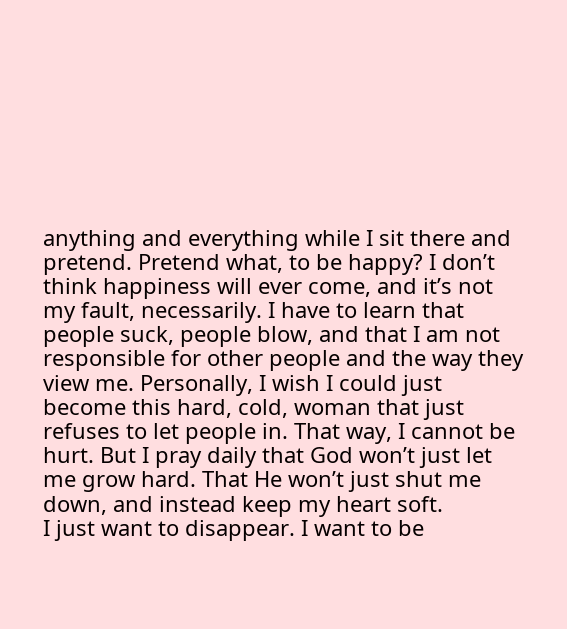anything and everything while I sit there and pretend. Pretend what, to be happy? I don’t think happiness will ever come, and it’s not my fault, necessarily. I have to learn that people suck, people blow, and that I am not responsible for other people and the way they view me. Personally, I wish I could just become this hard, cold, woman that just refuses to let people in. That way, I cannot be hurt. But I pray daily that God won’t just let me grow hard. That He won’t just shut me down, and instead keep my heart soft.
I just want to disappear. I want to be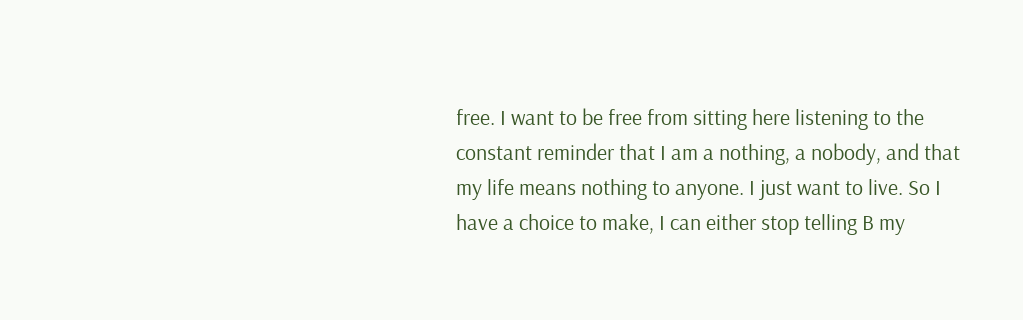free. I want to be free from sitting here listening to the constant reminder that I am a nothing, a nobody, and that my life means nothing to anyone. I just want to live. So I have a choice to make, I can either stop telling B my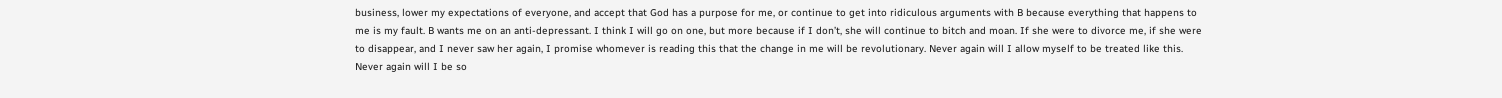business, lower my expectations of everyone, and accept that God has a purpose for me, or continue to get into ridiculous arguments with B because everything that happens to me is my fault. B wants me on an anti-depressant. I think I will go on one, but more because if I don’t, she will continue to bitch and moan. If she were to divorce me, if she were to disappear, and I never saw her again, I promise whomever is reading this that the change in me will be revolutionary. Never again will I allow myself to be treated like this. Never again will I be so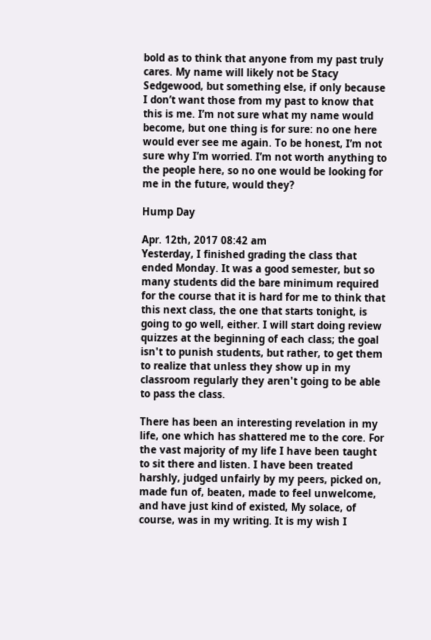bold as to think that anyone from my past truly cares. My name will likely not be Stacy Sedgewood, but something else, if only because I don’t want those from my past to know that this is me. I’m not sure what my name would become, but one thing is for sure: no one here would ever see me again. To be honest, I’m not sure why I’m worried. I’m not worth anything to the people here, so no one would be looking for me in the future, would they?

Hump Day

Apr. 12th, 2017 08:42 am
Yesterday, I finished grading the class that ended Monday. It was a good semester, but so many students did the bare minimum required for the course that it is hard for me to think that this next class, the one that starts tonight, is going to go well, either. I will start doing review quizzes at the beginning of each class; the goal isn't to punish students, but rather, to get them to realize that unless they show up in my classroom regularly they aren't going to be able to pass the class.

There has been an interesting revelation in my life, one which has shattered me to the core. For the vast majority of my life I have been taught to sit there and listen. I have been treated harshly, judged unfairly by my peers, picked on, made fun of, beaten, made to feel unwelcome, and have just kind of existed, My solace, of course, was in my writing. It is my wish I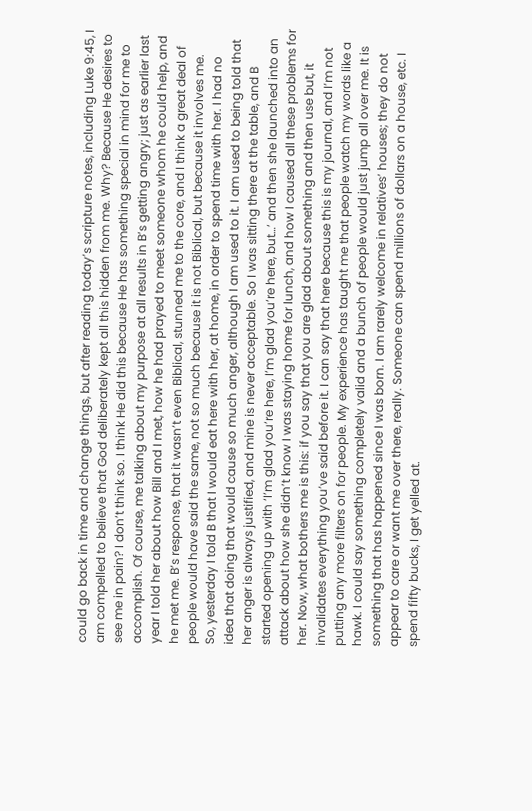could go back in time and change things, but after reading today’s scripture notes, including Luke 9:45, I am compelled to believe that God deliberately kept all this hidden from me. Why? Because He desires to see me in pain? I don’t think so. I think He did this because He has something special in mind for me to accomplish. Of course, me talking about my purpose at all results in B’s getting angry; just as earlier last year I told her about how Bill and I met, how he had prayed to meet someone whom he could help, and he met me. B’s response, that it wasn’t even Biblical, stunned me to the core, and I think a great deal of people would have said the same, not so much because it is not Biblical, but because it involves me.
So, yesterday I told B that I would eat here with her, at home, in order to spend time with her. I had no idea that doing that would cause so much anger, although I am used to it. I am used to being told that her anger is always justified, and mine is never acceptable. So I was sitting there at the table, and B started opening up with ‘I’m glad you’re here, I’m glad you’re here, but…’ and then she launched into an attack about how she didn’t know I was staying home for lunch, and how I caused all these problems for her. Now, what bothers me is this: if you say that you are glad about something and then use but, it invalidates everything you’ve said before it. I can say that here because this is my journal, and I’m not putting any more filters on for people. My experience has taught me that people watch my words like a hawk. I could say something completely valid and a bunch of people would just jump all over me. It is something that has happened since I was born. I am rarely welcome in relatives’ houses; they do not appear to care or want me over there, really. Someone can spend millions of dollars on a house, etc. I spend fifty bucks, I get yelled at.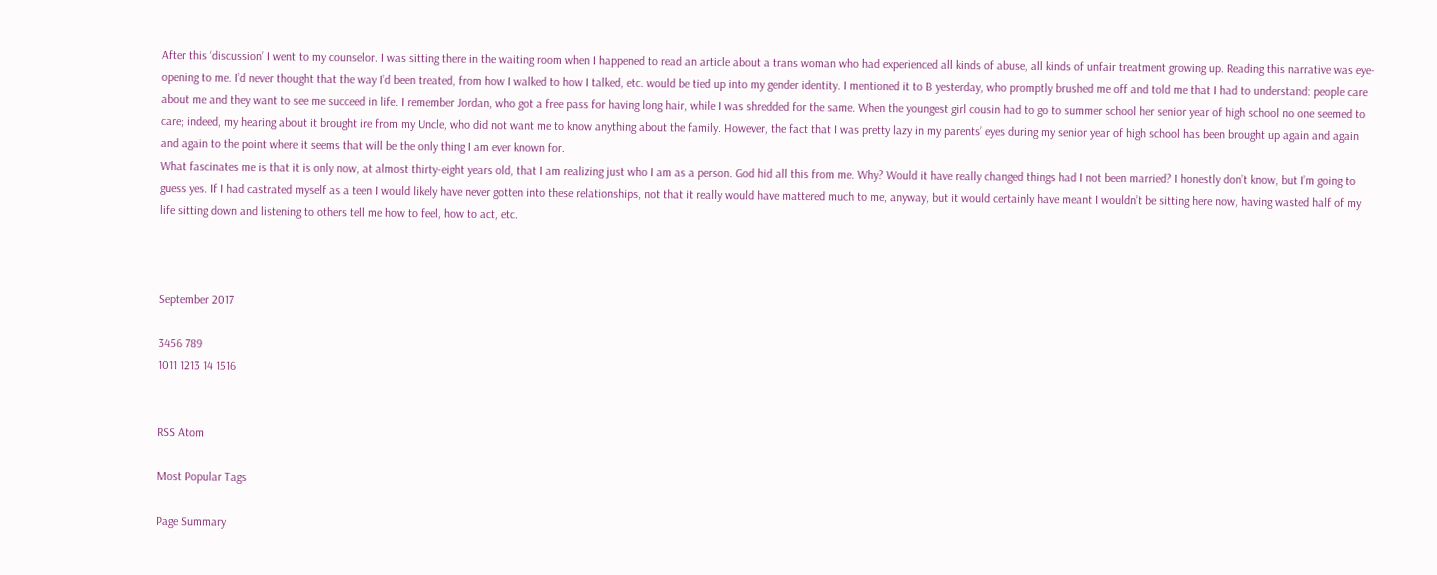After this ‘discussion’ I went to my counselor. I was sitting there in the waiting room when I happened to read an article about a trans woman who had experienced all kinds of abuse, all kinds of unfair treatment growing up. Reading this narrative was eye-opening to me. I’d never thought that the way I’d been treated, from how I walked to how I talked, etc. would be tied up into my gender identity. I mentioned it to B yesterday, who promptly brushed me off and told me that I had to understand: people care about me and they want to see me succeed in life. I remember Jordan, who got a free pass for having long hair, while I was shredded for the same. When the youngest girl cousin had to go to summer school her senior year of high school no one seemed to care; indeed, my hearing about it brought ire from my Uncle, who did not want me to know anything about the family. However, the fact that I was pretty lazy in my parents’ eyes during my senior year of high school has been brought up again and again and again to the point where it seems that will be the only thing I am ever known for.
What fascinates me is that it is only now, at almost thirty-eight years old, that I am realizing just who I am as a person. God hid all this from me. Why? Would it have really changed things had I not been married? I honestly don’t know, but I’m going to guess yes. If I had castrated myself as a teen I would likely have never gotten into these relationships, not that it really would have mattered much to me, anyway, but it would certainly have meant I wouldn’t be sitting here now, having wasted half of my life sitting down and listening to others tell me how to feel, how to act, etc.



September 2017

3456 789
1011 1213 14 1516


RSS Atom

Most Popular Tags

Page Summary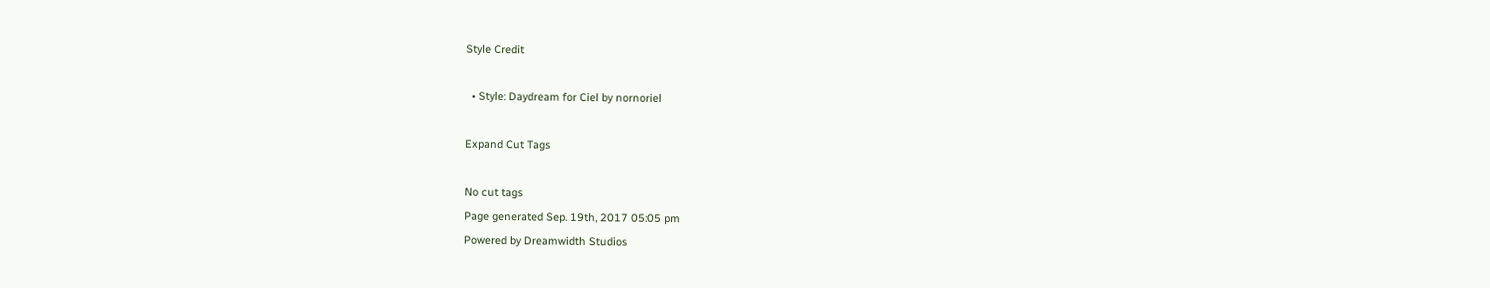Style Credit

  • Style: Daydream for Ciel by nornoriel

Expand Cut Tags

No cut tags
Page generated Sep. 19th, 2017 05:05 pm
Powered by Dreamwidth Studios